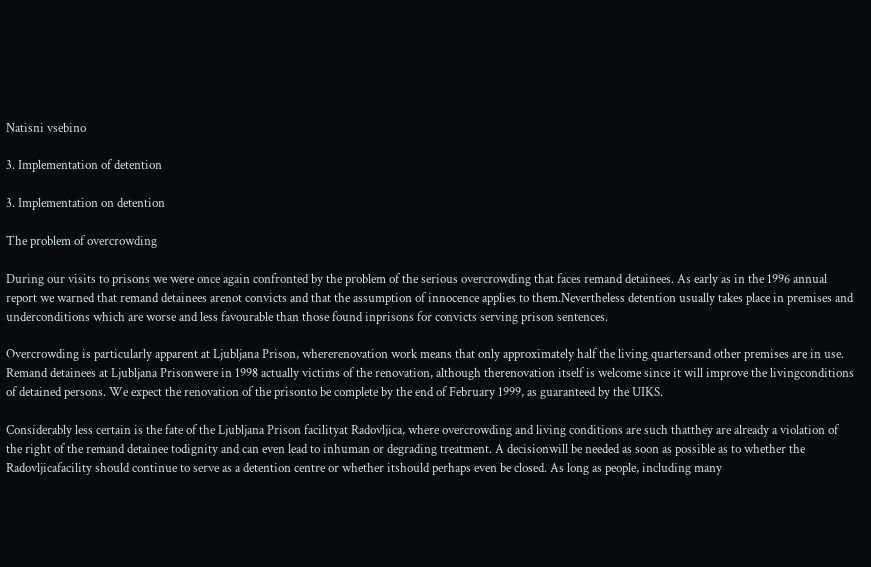Natisni vsebino

3. Implementation of detention

3. Implementation on detention

The problem of overcrowding

During our visits to prisons we were once again confronted by the problem of the serious overcrowding that faces remand detainees. As early as in the 1996 annual report we warned that remand detainees arenot convicts and that the assumption of innocence applies to them.Nevertheless detention usually takes place in premises and underconditions which are worse and less favourable than those found inprisons for convicts serving prison sentences.

Overcrowding is particularly apparent at Ljubljana Prison, whererenovation work means that only approximately half the living quartersand other premises are in use. Remand detainees at Ljubljana Prisonwere in 1998 actually victims of the renovation, although therenovation itself is welcome since it will improve the livingconditions of detained persons. We expect the renovation of the prisonto be complete by the end of February 1999, as guaranteed by the UIKS.

Considerably less certain is the fate of the Ljubljana Prison facilityat Radovljica, where overcrowding and living conditions are such thatthey are already a violation of the right of the remand detainee todignity and can even lead to inhuman or degrading treatment. A decisionwill be needed as soon as possible as to whether the Radovljicafacility should continue to serve as a detention centre or whether itshould perhaps even be closed. As long as people, including many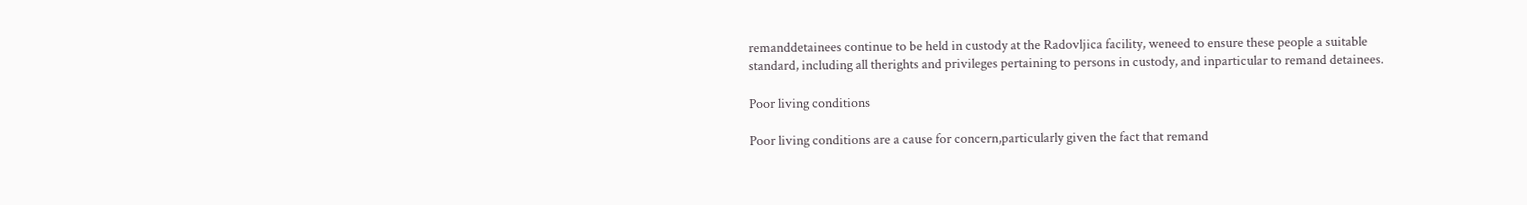remanddetainees continue to be held in custody at the Radovljica facility, weneed to ensure these people a suitable standard, including all therights and privileges pertaining to persons in custody, and inparticular to remand detainees.

Poor living conditions

Poor living conditions are a cause for concern,particularly given the fact that remand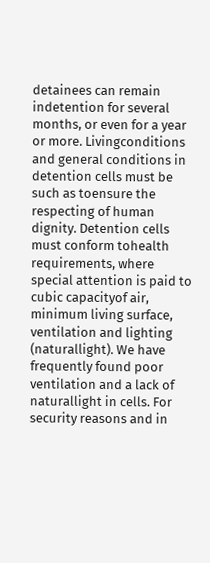detainees can remain indetention for several months, or even for a year or more. Livingconditions and general conditions in detention cells must be such as toensure the respecting of human dignity. Detention cells must conform tohealth requirements, where special attention is paid to cubic capacityof air, minimum living surface, ventilation and lighting (naturallight). We have frequently found poor ventilation and a lack of naturallight in cells. For security reasons and in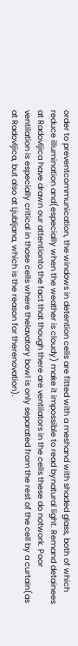order to preventcommunication, the windows in detention cells are fitted with a meshand with shaded glass, both of which reduce illumination and(especially when the weather is cloudy) make it impossible to read bynatural light. Remand detainees at Radovljica have drawn our attentionto the fact that though there are ventilators in the cells these do notwork. Poor ventilation is especially critical in those cells where thelavatory bowl is only separated from the rest of the cell by a curtain(as at Radovljica, but also at Ljubljana, which is the reason for therenovation).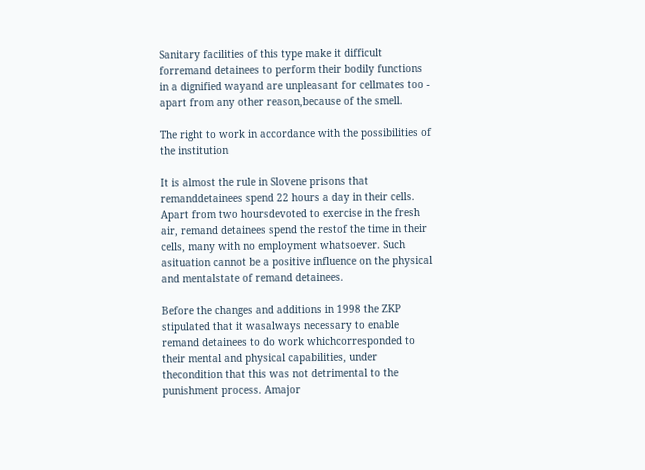Sanitary facilities of this type make it difficult forremand detainees to perform their bodily functions in a dignified wayand are unpleasant for cellmates too - apart from any other reason,because of the smell.

The right to work in accordance with the possibilities of the institution

It is almost the rule in Slovene prisons that remanddetainees spend 22 hours a day in their cells. Apart from two hoursdevoted to exercise in the fresh air, remand detainees spend the restof the time in their cells, many with no employment whatsoever. Such asituation cannot be a positive influence on the physical and mentalstate of remand detainees.

Before the changes and additions in 1998 the ZKP stipulated that it wasalways necessary to enable remand detainees to do work whichcorresponded to their mental and physical capabilities, under thecondition that this was not detrimental to the punishment process. Amajor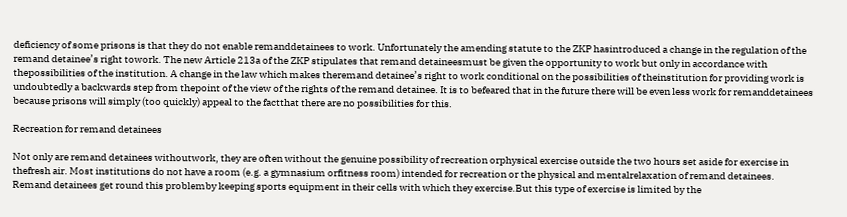deficiency of some prisons is that they do not enable remanddetainees to work. Unfortunately the amending statute to the ZKP hasintroduced a change in the regulation of the remand detainee’s right towork. The new Article 213a of the ZKP stipulates that remand detaineesmust be given the opportunity to work but only in accordance with thepossibilities of the institution. A change in the law which makes theremand detainee’s right to work conditional on the possibilities of theinstitution for providing work is undoubtedly a backwards step from thepoint of the view of the rights of the remand detainee. It is to befeared that in the future there will be even less work for remanddetainees because prisons will simply (too quickly) appeal to the factthat there are no possibilities for this.

Recreation for remand detainees

Not only are remand detainees withoutwork, they are often without the genuine possibility of recreation orphysical exercise outside the two hours set aside for exercise in thefresh air. Most institutions do not have a room (e.g. a gymnasium orfitness room) intended for recreation or the physical and mentalrelaxation of remand detainees. Remand detainees get round this problemby keeping sports equipment in their cells with which they exercise.But this type of exercise is limited by the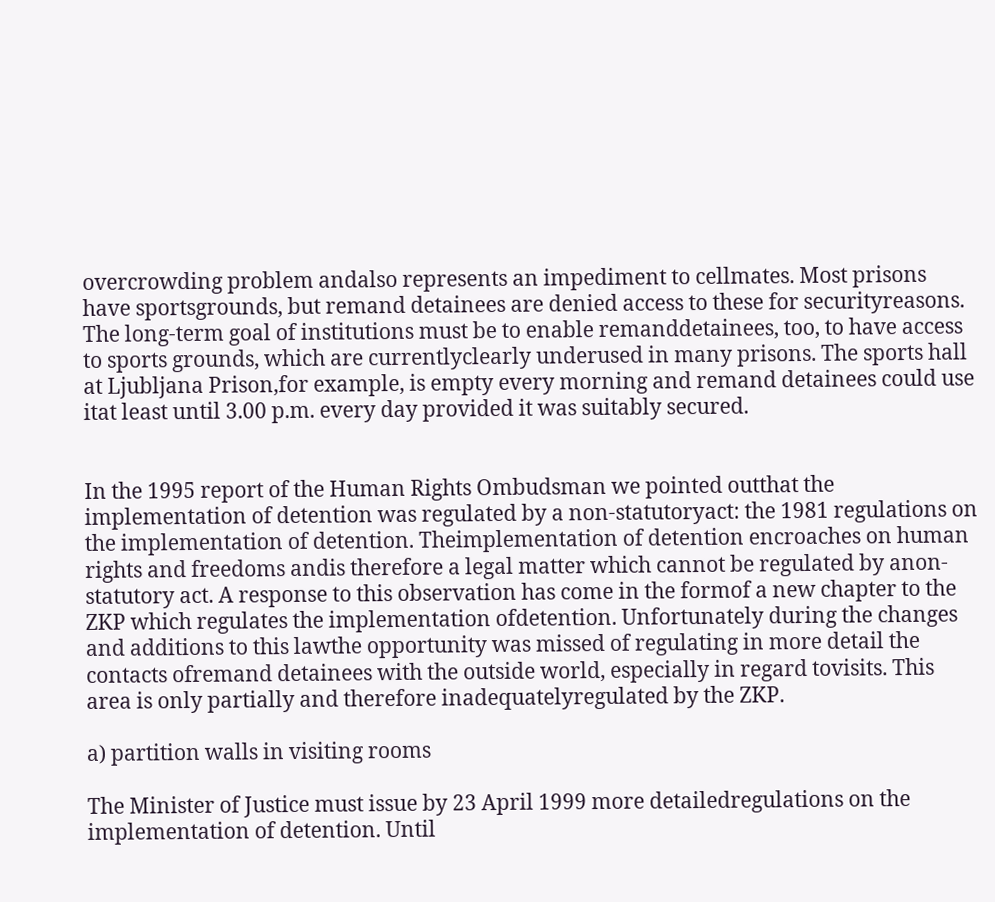overcrowding problem andalso represents an impediment to cellmates. Most prisons have sportsgrounds, but remand detainees are denied access to these for securityreasons. The long-term goal of institutions must be to enable remanddetainees, too, to have access to sports grounds, which are currentlyclearly underused in many prisons. The sports hall at Ljubljana Prison,for example, is empty every morning and remand detainees could use itat least until 3.00 p.m. every day provided it was suitably secured.


In the 1995 report of the Human Rights Ombudsman we pointed outthat the implementation of detention was regulated by a non-statutoryact: the 1981 regulations on the implementation of detention. Theimplementation of detention encroaches on human rights and freedoms andis therefore a legal matter which cannot be regulated by anon-statutory act. A response to this observation has come in the formof a new chapter to the ZKP which regulates the implementation ofdetention. Unfortunately during the changes and additions to this lawthe opportunity was missed of regulating in more detail the contacts ofremand detainees with the outside world, especially in regard tovisits. This area is only partially and therefore inadequatelyregulated by the ZKP.

a) partition walls in visiting rooms

The Minister of Justice must issue by 23 April 1999 more detailedregulations on the implementation of detention. Until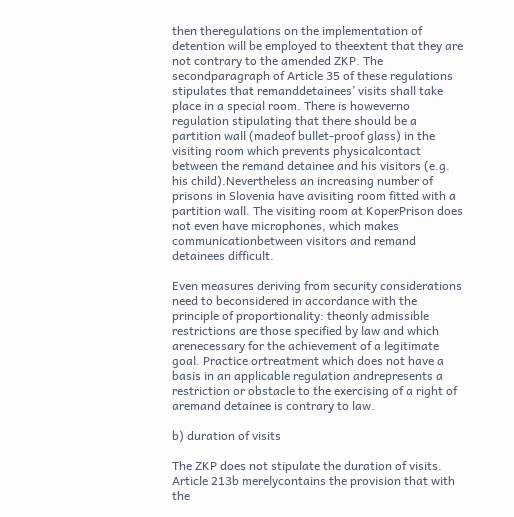then theregulations on the implementation of detention will be employed to theextent that they are not contrary to the amended ZKP. The secondparagraph of Article 35 of these regulations stipulates that remanddetainees’ visits shall take place in a special room. There is howeverno regulation stipulating that there should be a partition wall (madeof bullet-proof glass) in the visiting room which prevents physicalcontact between the remand detainee and his visitors (e.g. his child).Nevertheless an increasing number of prisons in Slovenia have avisiting room fitted with a partition wall. The visiting room at KoperPrison does not even have microphones, which makes communicationbetween visitors and remand detainees difficult.

Even measures deriving from security considerations need to beconsidered in accordance with the principle of proportionality: theonly admissible restrictions are those specified by law and which arenecessary for the achievement of a legitimate goal. Practice ortreatment which does not have a basis in an applicable regulation andrepresents a restriction or obstacle to the exercising of a right of aremand detainee is contrary to law.

b) duration of visits

The ZKP does not stipulate the duration of visits. Article 213b merelycontains the provision that with the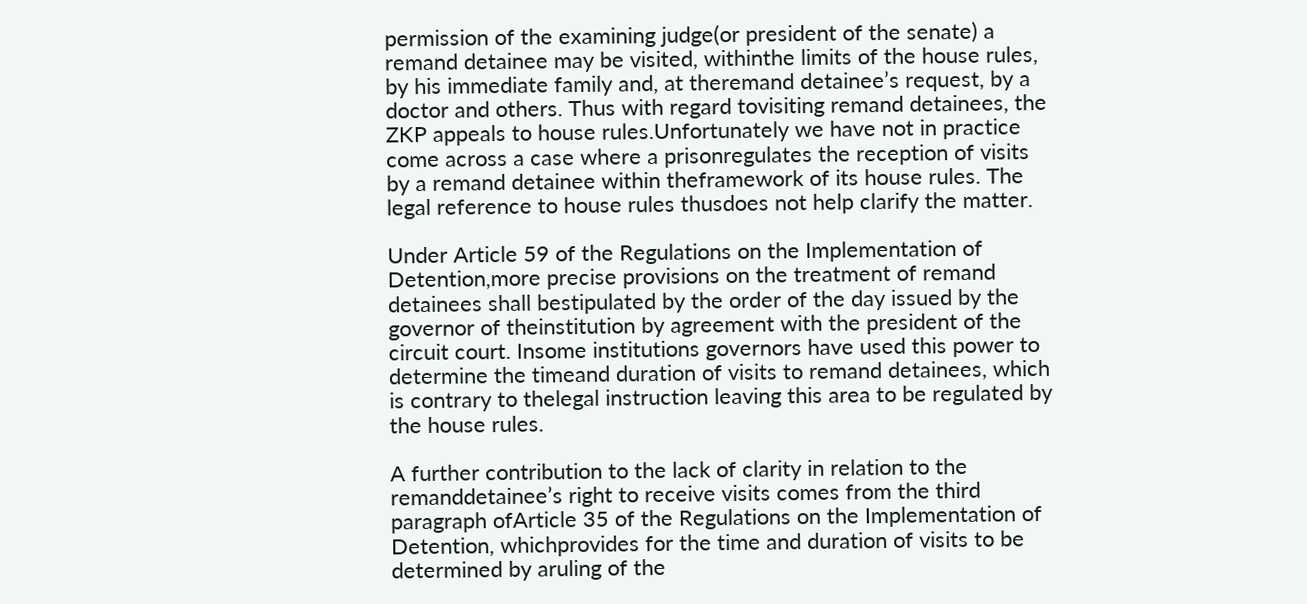permission of the examining judge(or president of the senate) a remand detainee may be visited, withinthe limits of the house rules, by his immediate family and, at theremand detainee’s request, by a doctor and others. Thus with regard tovisiting remand detainees, the ZKP appeals to house rules.Unfortunately we have not in practice come across a case where a prisonregulates the reception of visits by a remand detainee within theframework of its house rules. The legal reference to house rules thusdoes not help clarify the matter.

Under Article 59 of the Regulations on the Implementation of Detention,more precise provisions on the treatment of remand detainees shall bestipulated by the order of the day issued by the governor of theinstitution by agreement with the president of the circuit court. Insome institutions governors have used this power to determine the timeand duration of visits to remand detainees, which is contrary to thelegal instruction leaving this area to be regulated by the house rules.

A further contribution to the lack of clarity in relation to the remanddetainee’s right to receive visits comes from the third paragraph ofArticle 35 of the Regulations on the Implementation of Detention, whichprovides for the time and duration of visits to be determined by aruling of the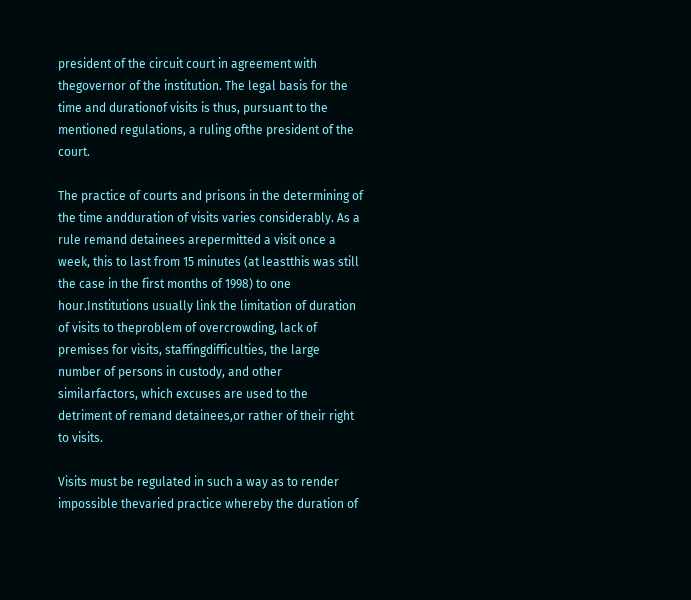president of the circuit court in agreement with thegovernor of the institution. The legal basis for the time and durationof visits is thus, pursuant to the mentioned regulations, a ruling ofthe president of the court.

The practice of courts and prisons in the determining of the time andduration of visits varies considerably. As a rule remand detainees arepermitted a visit once a week, this to last from 15 minutes (at leastthis was still the case in the first months of 1998) to one hour.Institutions usually link the limitation of duration of visits to theproblem of overcrowding, lack of premises for visits, staffingdifficulties, the large number of persons in custody, and other similarfactors, which excuses are used to the detriment of remand detainees,or rather of their right to visits.

Visits must be regulated in such a way as to render impossible thevaried practice whereby the duration of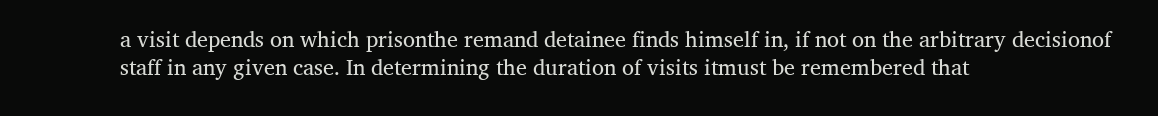a visit depends on which prisonthe remand detainee finds himself in, if not on the arbitrary decisionof staff in any given case. In determining the duration of visits itmust be remembered that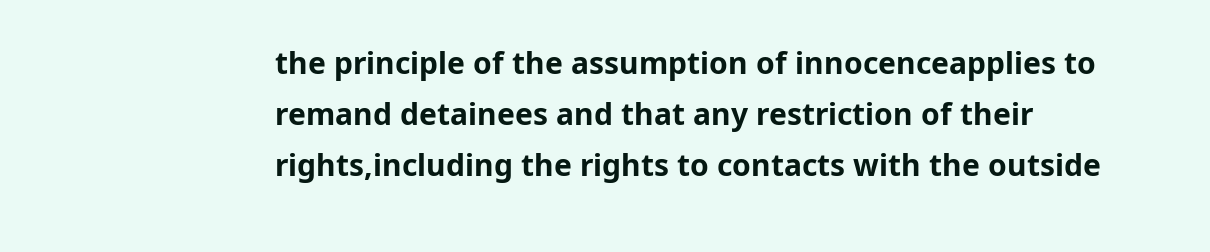the principle of the assumption of innocenceapplies to remand detainees and that any restriction of their rights,including the rights to contacts with the outside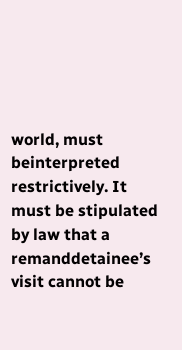world, must beinterpreted restrictively. It must be stipulated by law that a remanddetainee’s visit cannot be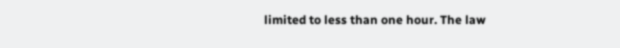limited to less than one hour. The law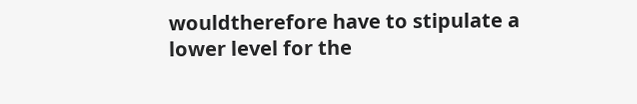wouldtherefore have to stipulate a lower level for the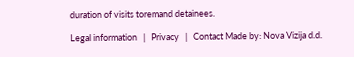duration of visits toremand detainees.

Legal information   |   Privacy   |   Contact Made by: Nova Vizija d.d.